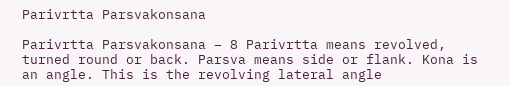Parivrtta Parsvakonsana

Parivrtta Parsvakonsana – 8 Parivrtta means revolved, turned round or back. Parsva means side or flank. Kona is an angle. This is the revolving lateral angle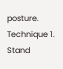posture. Technique 1. Stand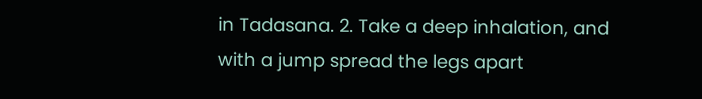in Tadasana. 2. Take a deep inhalation, and with a jump spread the legs apart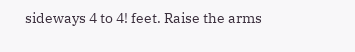sideways 4 to 4! feet. Raise the arms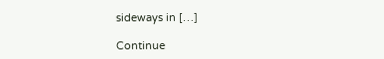sideways in […]

Continue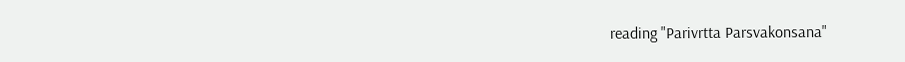reading "Parivrtta Parsvakonsana"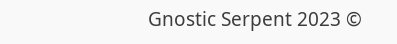Gnostic Serpent 2023 ©